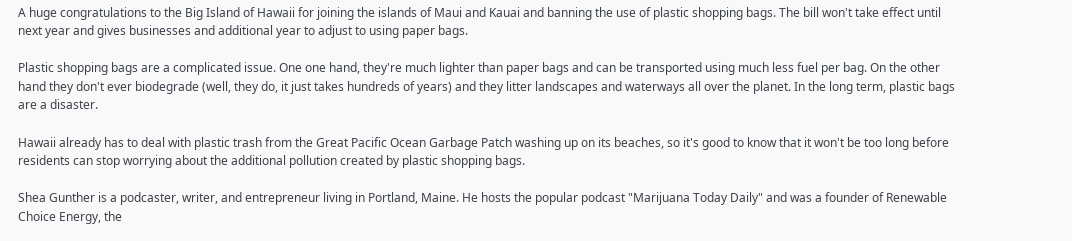A huge congratulations to the Big Island of Hawaii for joining the islands of Maui and Kauai and banning the use of plastic shopping bags. The bill won't take effect until next year and gives businesses and additional year to adjust to using paper bags.

Plastic shopping bags are a complicated issue. One one hand, they're much lighter than paper bags and can be transported using much less fuel per bag. On the other hand they don't ever biodegrade (well, they do, it just takes hundreds of years) and they litter landscapes and waterways all over the planet. In the long term, plastic bags are a disaster.

Hawaii already has to deal with plastic trash from the Great Pacific Ocean Garbage Patch washing up on its beaches, so it's good to know that it won't be too long before residents can stop worrying about the additional pollution created by plastic shopping bags.

Shea Gunther is a podcaster, writer, and entrepreneur living in Portland, Maine. He hosts the popular podcast "Marijuana Today Daily" and was a founder of Renewable Choice Energy, the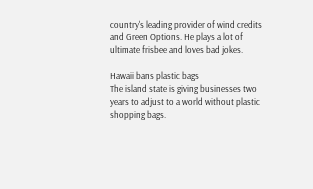country's leading provider of wind credits and Green Options. He plays a lot of ultimate frisbee and loves bad jokes.

Hawaii bans plastic bags
The island state is giving businesses two years to adjust to a world without plastic shopping bags.